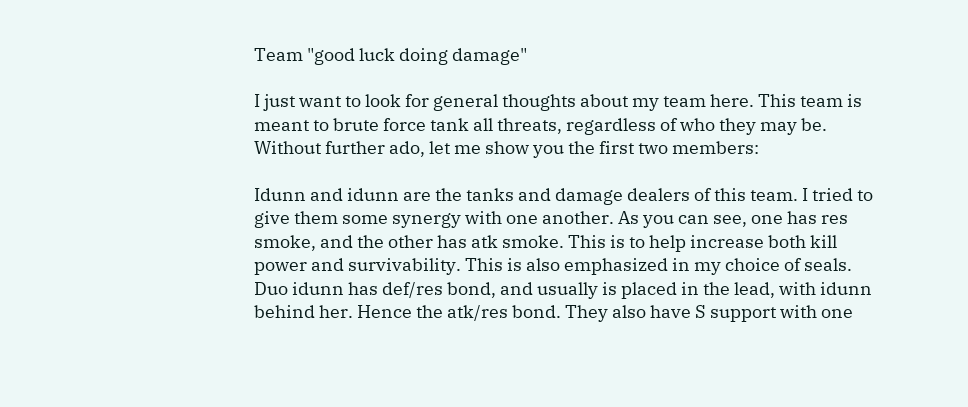Team "good luck doing damage"

I just want to look for general thoughts about my team here. This team is meant to brute force tank all threats, regardless of who they may be. Without further ado, let me show you the first two members:

Idunn and idunn are the tanks and damage dealers of this team. I tried to give them some synergy with one another. As you can see, one has res smoke, and the other has atk smoke. This is to help increase both kill power and survivability. This is also emphasized in my choice of seals. Duo idunn has def/res bond, and usually is placed in the lead, with idunn behind her. Hence the atk/res bond. They also have S support with one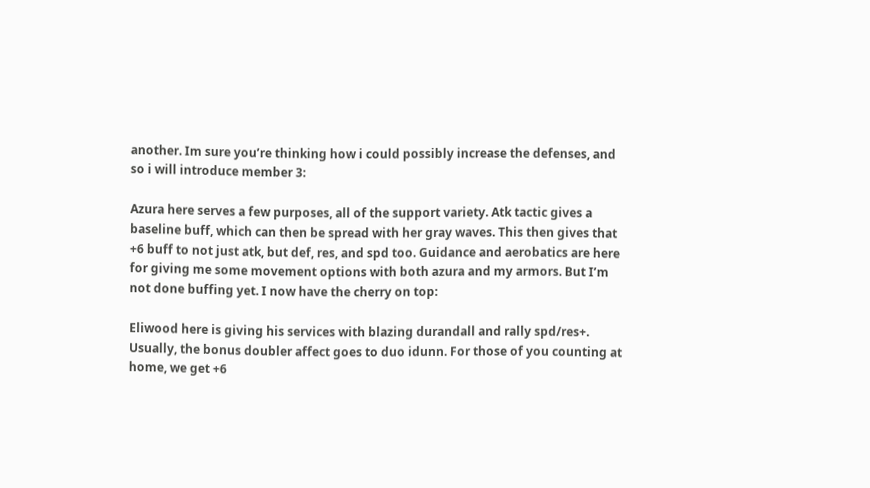another. Im sure you’re thinking how i could possibly increase the defenses, and so i will introduce member 3:

Azura here serves a few purposes, all of the support variety. Atk tactic gives a baseline buff, which can then be spread with her gray waves. This then gives that +6 buff to not just atk, but def, res, and spd too. Guidance and aerobatics are here for giving me some movement options with both azura and my armors. But I’m not done buffing yet. I now have the cherry on top:

Eliwood here is giving his services with blazing durandall and rally spd/res+. Usually, the bonus doubler affect goes to duo idunn. For those of you counting at home, we get +6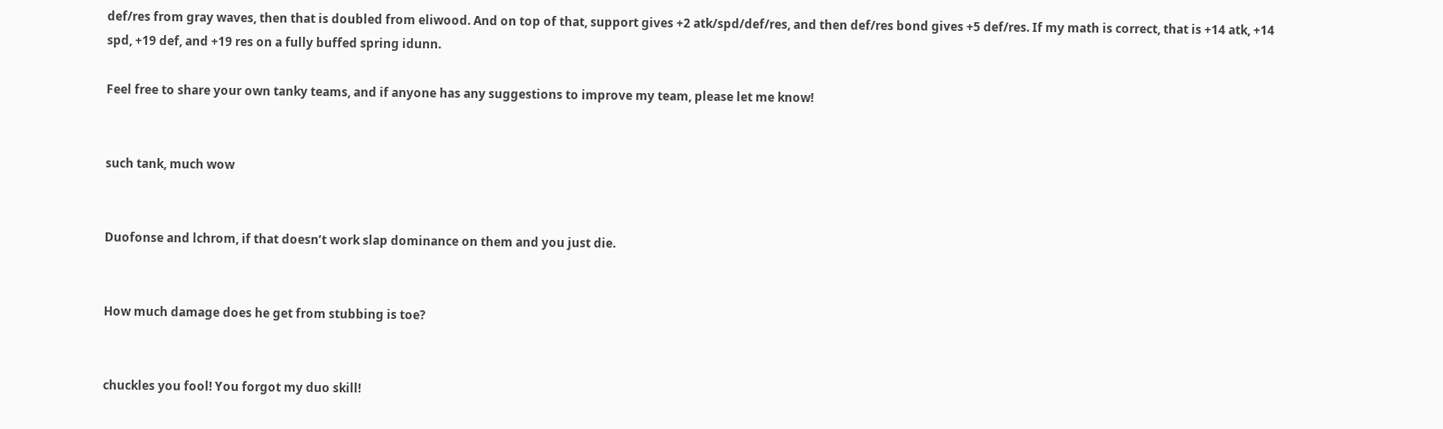def/res from gray waves, then that is doubled from eliwood. And on top of that, support gives +2 atk/spd/def/res, and then def/res bond gives +5 def/res. If my math is correct, that is +14 atk, +14 spd, +19 def, and +19 res on a fully buffed spring idunn.

Feel free to share your own tanky teams, and if anyone has any suggestions to improve my team, please let me know!


such tank, much wow


Duofonse and lchrom, if that doesn’t work slap dominance on them and you just die.


How much damage does he get from stubbing is toe?


chuckles you fool! You forgot my duo skill!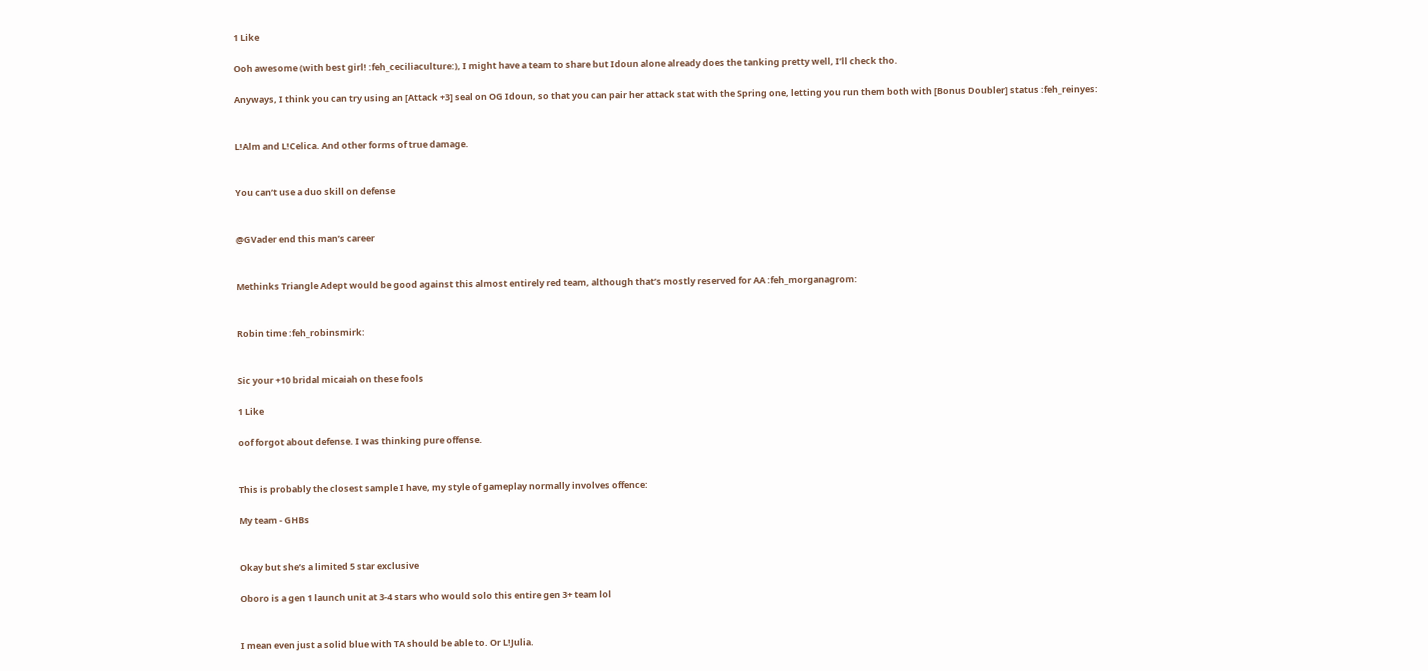1 Like

Ooh awesome (with best girl! :feh_ceciliaculture:), I might have a team to share but Idoun alone already does the tanking pretty well, I’ll check tho.

Anyways, I think you can try using an [Attack +3] seal on OG Idoun, so that you can pair her attack stat with the Spring one, letting you run them both with [Bonus Doubler] status :feh_reinyes:


L!Alm and L!Celica. And other forms of true damage.


You can’t use a duo skill on defense


@GVader end this man’s career


Methinks Triangle Adept would be good against this almost entirely red team, although that’s mostly reserved for AA :feh_morganagrom:


Robin time :feh_robinsmirk:


Sic your +10 bridal micaiah on these fools

1 Like

oof forgot about defense. I was thinking pure offense.


This is probably the closest sample I have, my style of gameplay normally involves offence:

My team - GHBs


Okay but she’s a limited 5 star exclusive

Oboro is a gen 1 launch unit at 3-4 stars who would solo this entire gen 3+ team lol


I mean even just a solid blue with TA should be able to. Or L!Julia.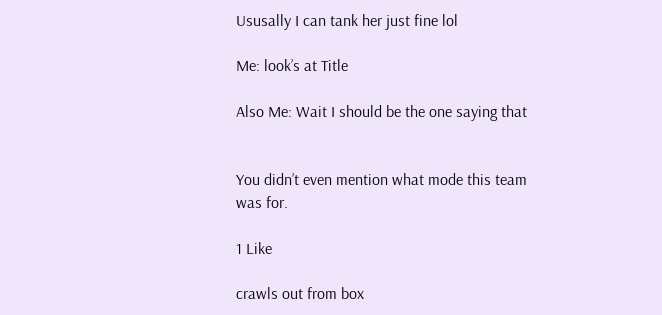Ususally I can tank her just fine lol

Me: look’s at Title

Also Me: Wait I should be the one saying that


You didn’t even mention what mode this team was for.

1 Like

crawls out from box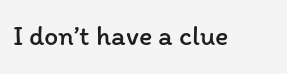I don’t have a clue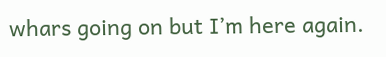whars going on but I’m here again.